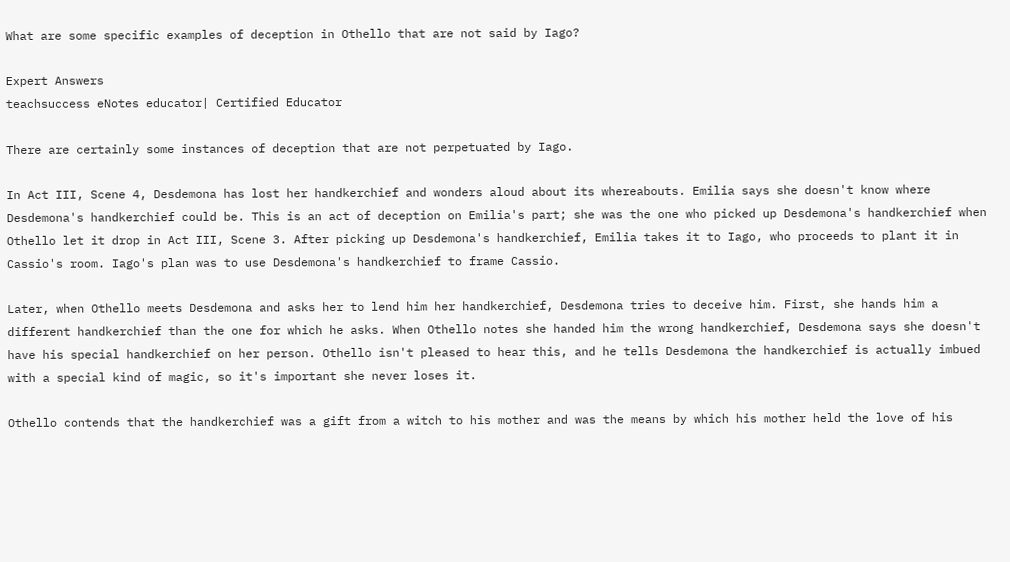What are some specific examples of deception in Othello that are not said by Iago?

Expert Answers
teachsuccess eNotes educator| Certified Educator

There are certainly some instances of deception that are not perpetuated by Iago.

In Act III, Scene 4, Desdemona has lost her handkerchief and wonders aloud about its whereabouts. Emilia says she doesn't know where Desdemona's handkerchief could be. This is an act of deception on Emilia's part; she was the one who picked up Desdemona's handkerchief when Othello let it drop in Act III, Scene 3. After picking up Desdemona's handkerchief, Emilia takes it to Iago, who proceeds to plant it in Cassio's room. Iago's plan was to use Desdemona's handkerchief to frame Cassio.

Later, when Othello meets Desdemona and asks her to lend him her handkerchief, Desdemona tries to deceive him. First, she hands him a different handkerchief than the one for which he asks. When Othello notes she handed him the wrong handkerchief, Desdemona says she doesn't have his special handkerchief on her person. Othello isn't pleased to hear this, and he tells Desdemona the handkerchief is actually imbued with a special kind of magic, so it's important she never loses it.

Othello contends that the handkerchief was a gift from a witch to his mother and was the means by which his mother held the love of his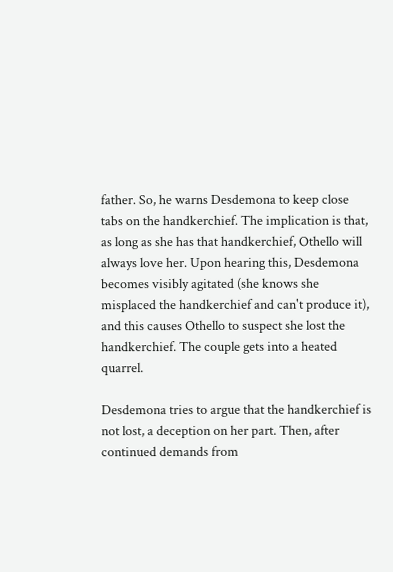father. So, he warns Desdemona to keep close tabs on the handkerchief. The implication is that, as long as she has that handkerchief, Othello will always love her. Upon hearing this, Desdemona becomes visibly agitated (she knows she misplaced the handkerchief and can't produce it), and this causes Othello to suspect she lost the handkerchief. The couple gets into a heated quarrel.

Desdemona tries to argue that the handkerchief is not lost, a deception on her part. Then, after continued demands from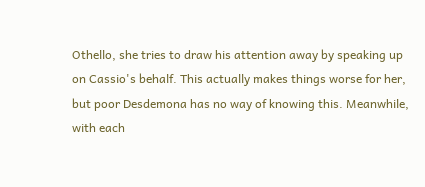Othello, she tries to draw his attention away by speaking up on Cassio's behalf. This actually makes things worse for her, but poor Desdemona has no way of knowing this. Meanwhile, with each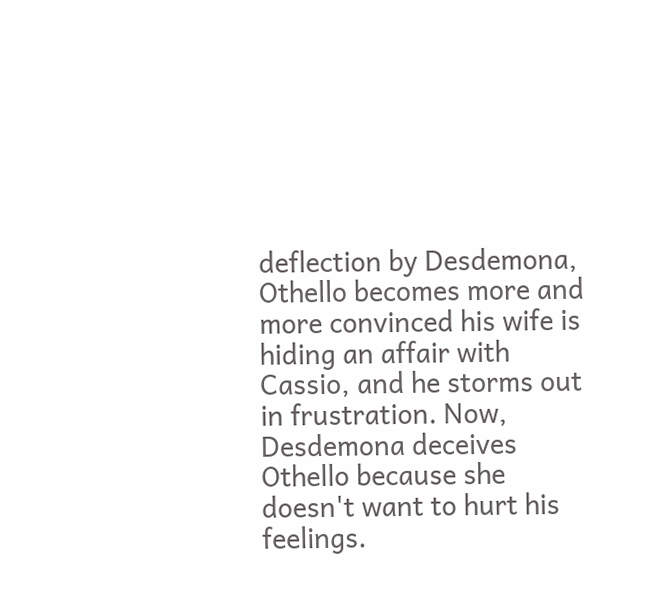deflection by Desdemona, Othello becomes more and more convinced his wife is hiding an affair with Cassio, and he storms out in frustration. Now, Desdemona deceives Othello because she doesn't want to hurt his feelings.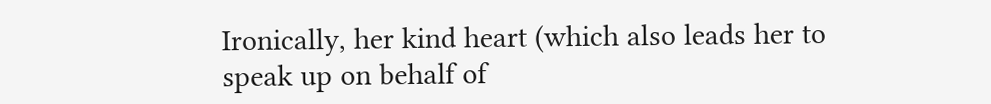Ironically, her kind heart (which also leads her to speak up on behalf of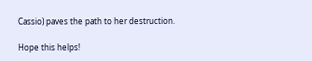Cassio) paves the path to her destruction.

Hope this helps!